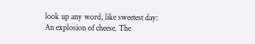look up any word, like sweetest day:
An explosion of cheese. The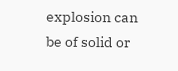explosion can be of solid or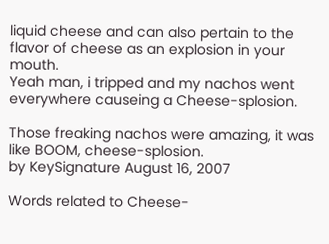liquid cheese and can also pertain to the flavor of cheese as an explosion in your mouth.
Yeah man, i tripped and my nachos went everywhere causeing a Cheese-splosion.

Those freaking nachos were amazing, it was like BOOM, cheese-splosion.
by KeySignature August 16, 2007

Words related to Cheese-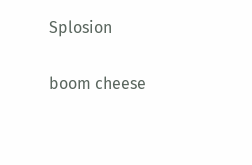Splosion

boom cheese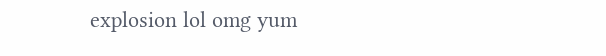explosion lol omg yum